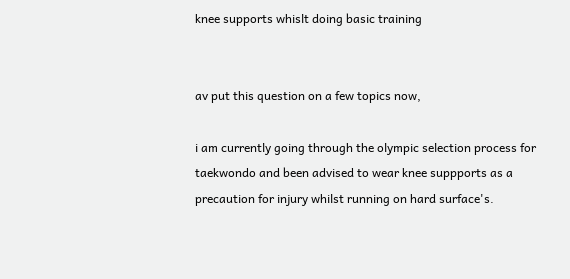knee supports whislt doing basic training


av put this question on a few topics now,

i am currently going through the olympic selection process for taekwondo and been advised to wear knee suppports as a precaution for injury whilst running on hard surface's.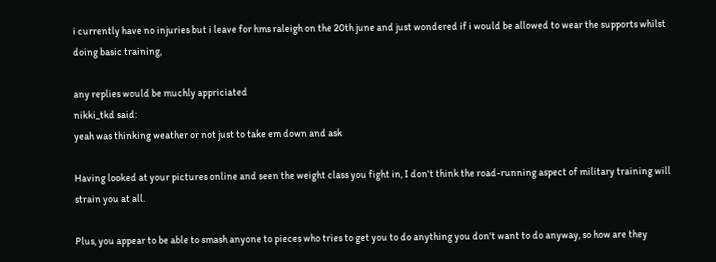i currently have no injuries but i leave for hms raleigh on the 20th june and just wondered if i would be allowed to wear the supports whilst doing basic training,

any replies would be muchly appriciated
nikki_tkd said:
yeah was thinking weather or not just to take em down and ask

Having looked at your pictures online and seen the weight class you fight in, I don't think the road-running aspect of military training will strain you at all.

Plus, you appear to be able to smash anyone to pieces who tries to get you to do anything you don't want to do anyway, so how are they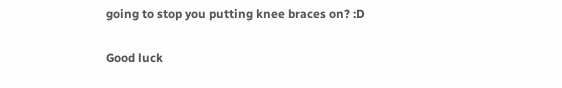going to stop you putting knee braces on? :D

Good luck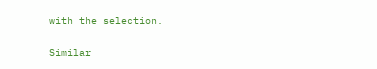with the selection.

Similar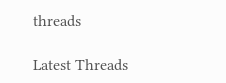threads

Latest Threads